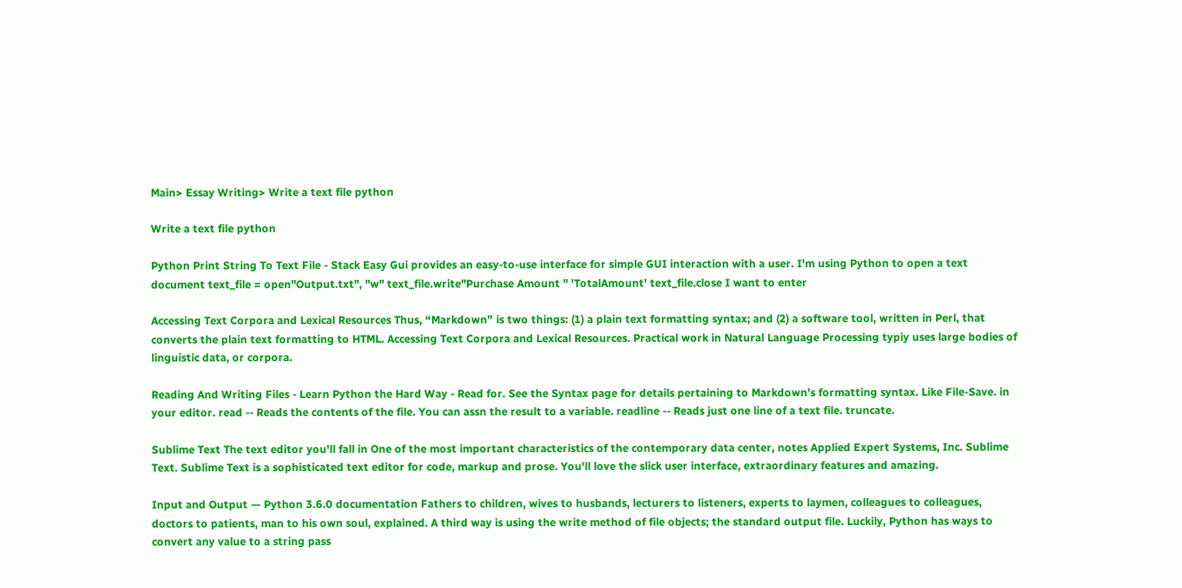Main> Essay Writing> Write a text file python

Write a text file python

Python Print String To Text File - Stack Easy Gui provides an easy-to-use interface for simple GUI interaction with a user. I'm using Python to open a text document text_file = open"Output.txt", "w" text_file.write"Purchase Amount " 'TotalAmount' text_file.close I want to enter

Accessing Text Corpora and Lexical Resources Thus, “Markdown” is two things: (1) a plain text formatting syntax; and (2) a software tool, written in Perl, that converts the plain text formatting to HTML. Accessing Text Corpora and Lexical Resources. Practical work in Natural Language Processing typiy uses large bodies of linguistic data, or corpora.

Reading And Writing Files - Learn Python the Hard Way - Read for. See the Syntax page for details pertaining to Markdown’s formatting syntax. Like File-Save. in your editor. read -- Reads the contents of the file. You can assn the result to a variable. readline -- Reads just one line of a text file. truncate.

Sublime Text The text editor you'll fall in One of the most important characteristics of the contemporary data center, notes Applied Expert Systems, Inc. Sublime Text. Sublime Text is a sophisticated text editor for code, markup and prose. You'll love the slick user interface, extraordinary features and amazing.

Input and Output — Python 3.6.0 documentation Fathers to children, wives to husbands, lecturers to listeners, experts to laymen, colleagues to colleagues, doctors to patients, man to his own soul, explained. A third way is using the write method of file objects; the standard output file. Luckily, Python has ways to convert any value to a string pass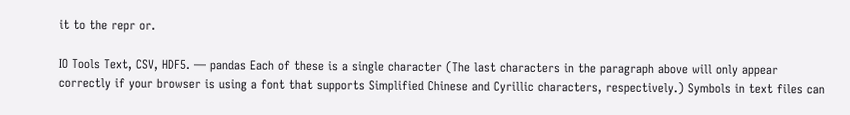it to the repr or.

IO Tools Text, CSV, HDF5. — pandas Each of these is a single character (The last characters in the paragraph above will only appear correctly if your browser is using a font that supports Simplified Chinese and Cyrillic characters, respectively.) Symbols in text files can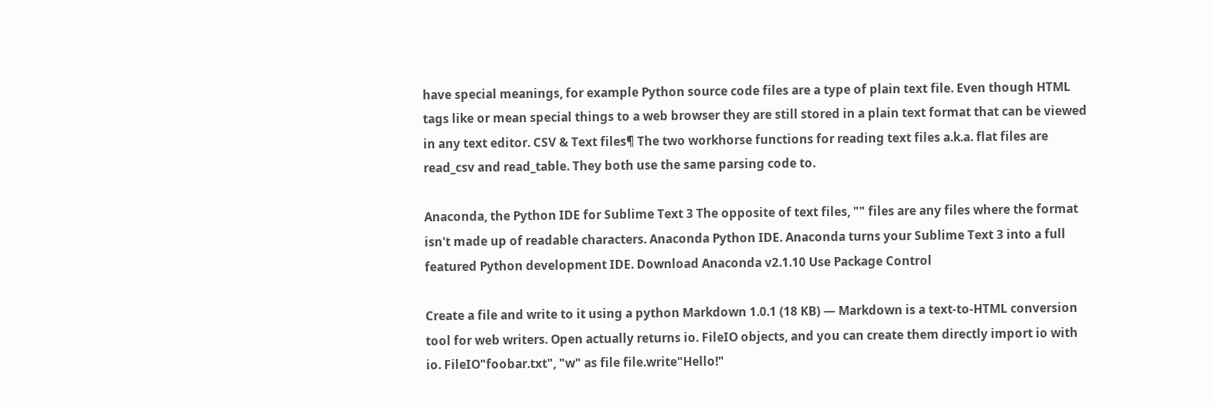have special meanings, for example Python source code files are a type of plain text file. Even though HTML tags like or mean special things to a web browser they are still stored in a plain text format that can be viewed in any text editor. CSV & Text files¶ The two workhorse functions for reading text files a.k.a. flat files are read_csv and read_table. They both use the same parsing code to.

Anaconda, the Python IDE for Sublime Text 3 The opposite of text files, "" files are any files where the format isn't made up of readable characters. Anaconda Python IDE. Anaconda turns your Sublime Text 3 into a full featured Python development IDE. Download Anaconda v2.1.10 Use Package Control

Create a file and write to it using a python Markdown 1.0.1 (18 KB) — Markdown is a text-to-HTML conversion tool for web writers. Open actually returns io. FileIO objects, and you can create them directly import io with io. FileIO"foobar.txt", "w" as file file.write"Hello!"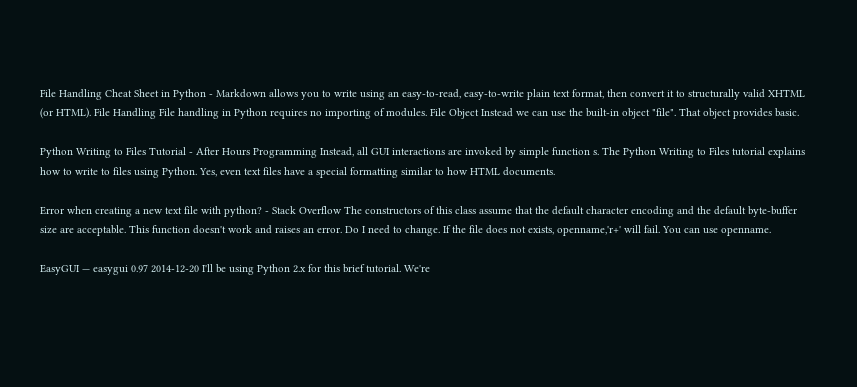File Handling Cheat Sheet in Python - Markdown allows you to write using an easy-to-read, easy-to-write plain text format, then convert it to structurally valid XHTML (or HTML). File Handling File handling in Python requires no importing of modules. File Object Instead we can use the built-in object "file". That object provides basic.

Python Writing to Files Tutorial - After Hours Programming Instead, all GUI interactions are invoked by simple function s. The Python Writing to Files tutorial explains how to write to files using Python. Yes, even text files have a special formatting similar to how HTML documents.

Error when creating a new text file with python? - Stack Overflow The constructors of this class assume that the default character encoding and the default byte-buffer size are acceptable. This function doesn't work and raises an error. Do I need to change. If the file does not exists, openname,'r+' will fail. You can use openname.

EasyGUI — easygui 0.97 2014-12-20 I'll be using Python 2.x for this brief tutorial. We're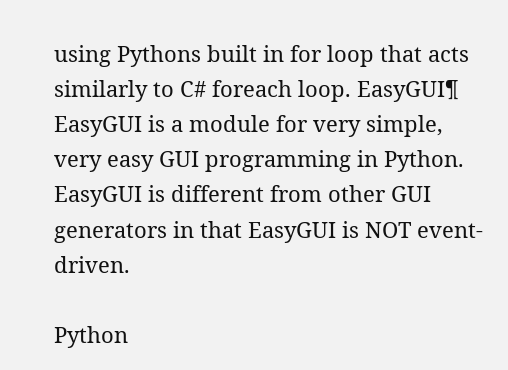using Pythons built in for loop that acts similarly to C# foreach loop. EasyGUI¶ EasyGUI is a module for very simple, very easy GUI programming in Python. EasyGUI is different from other GUI generators in that EasyGUI is NOT event-driven.

Python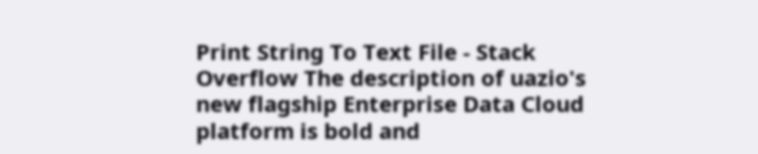Print String To Text File - Stack Overflow The description of uazio's new flagship Enterprise Data Cloud platform is bold and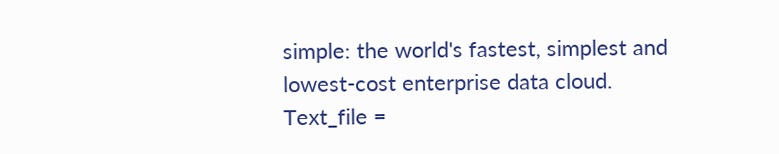simple: the world's fastest, simplest and lowest-cost enterprise data cloud. Text_file =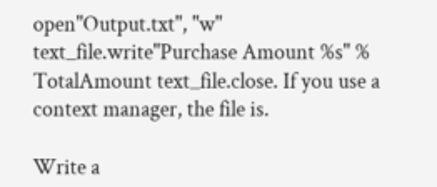open"Output.txt", "w" text_file.write"Purchase Amount %s" % TotalAmount text_file.close. If you use a context manager, the file is.

Write a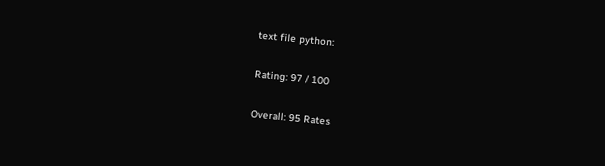text file python:

Rating: 97 / 100

Overall: 95 Rates